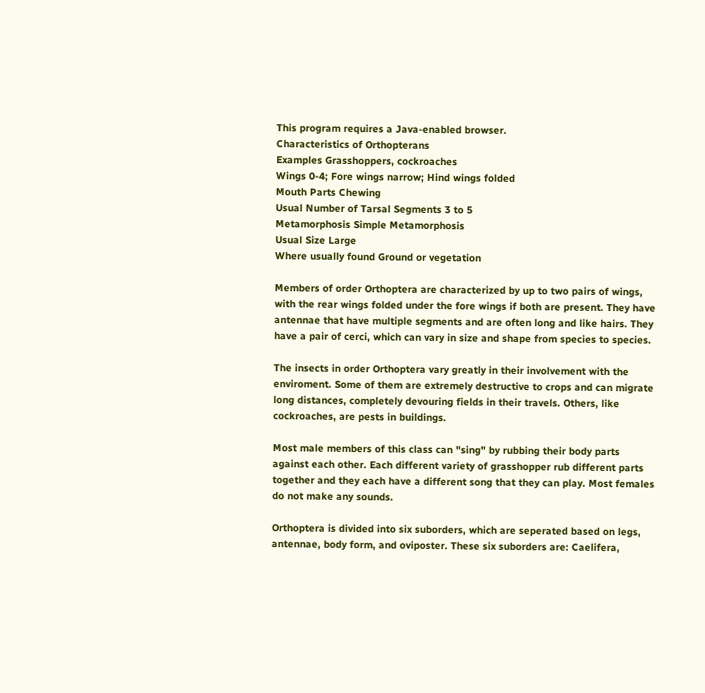This program requires a Java-enabled browser.
Characteristics of Orthopterans
Examples Grasshoppers, cockroaches
Wings 0-4; Fore wings narrow; Hind wings folded
Mouth Parts Chewing
Usual Number of Tarsal Segments 3 to 5
Metamorphosis Simple Metamorphosis
Usual Size Large
Where usually found Ground or vegetation

Members of order Orthoptera are characterized by up to two pairs of wings, with the rear wings folded under the fore wings if both are present. They have antennae that have multiple segments and are often long and like hairs. They have a pair of cerci, which can vary in size and shape from species to species.

The insects in order Orthoptera vary greatly in their involvement with the enviroment. Some of them are extremely destructive to crops and can migrate long distances, completely devouring fields in their travels. Others, like cockroaches, are pests in buildings.

Most male members of this class can "sing" by rubbing their body parts against each other. Each different variety of grasshopper rub different parts together and they each have a different song that they can play. Most females do not make any sounds.

Orthoptera is divided into six suborders, which are seperated based on legs, antennae, body form, and oviposter. These six suborders are: Caelifera,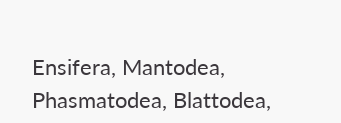Ensifera, Mantodea, Phasmatodea, Blattodea,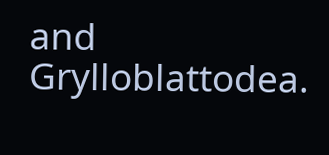and Grylloblattodea.